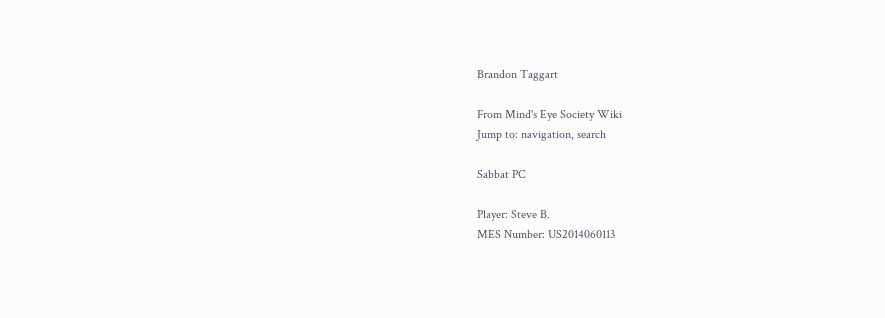Brandon Taggart

From Mind's Eye Society Wiki
Jump to: navigation, search

Sabbat PC

Player: Steve B.
MES Number: US2014060113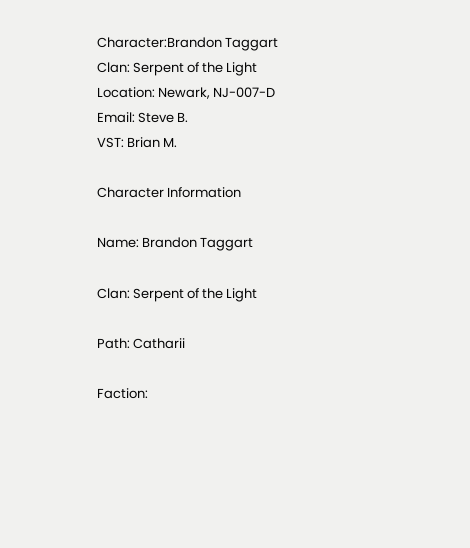Character:Brandon Taggart
Clan: Serpent of the Light
Location: Newark, NJ-007-D
Email: Steve B.
VST: Brian M.

Character Information

Name: Brandon Taggart

Clan: Serpent of the Light

Path: Catharii

Faction: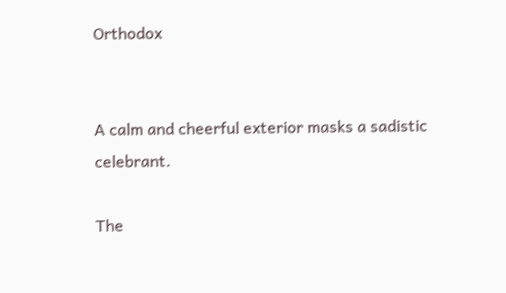Orthodox


A calm and cheerful exterior masks a sadistic celebrant.

The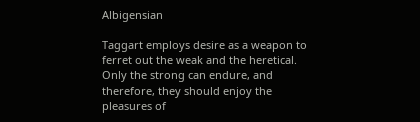Albigensian

Taggart employs desire as a weapon to ferret out the weak and the heretical. Only the strong can endure, and therefore, they should enjoy the pleasures of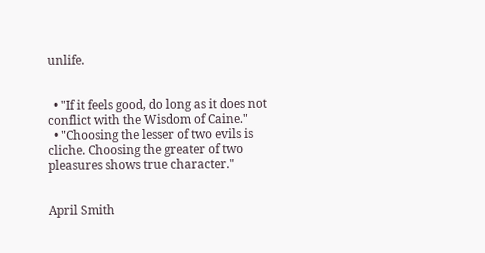unlife.


  • "If it feels good, do long as it does not conflict with the Wisdom of Caine."
  • "Choosing the lesser of two evils is cliche. Choosing the greater of two pleasures shows true character."


April Smith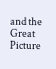and the Great Picture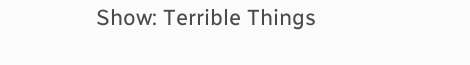Show: Terrible Things